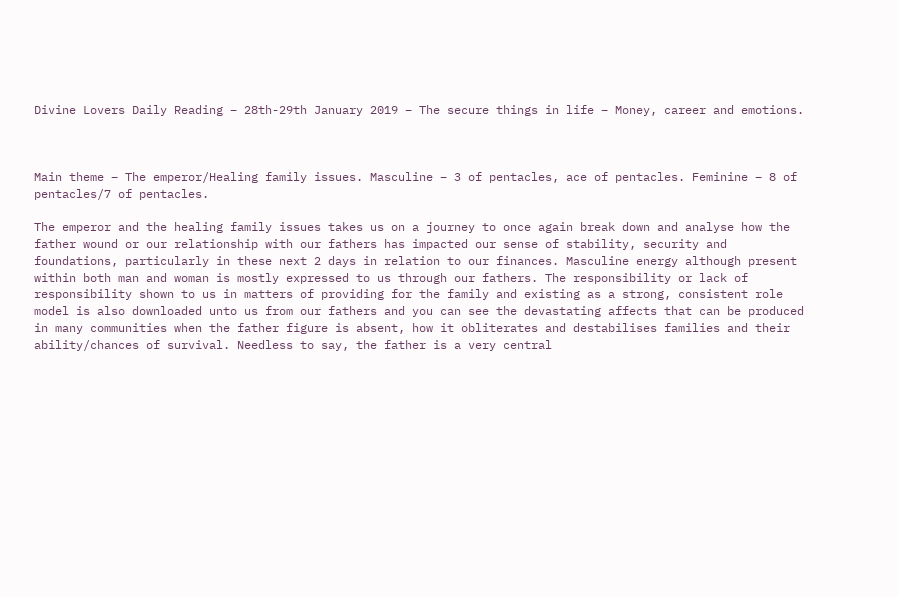Divine Lovers Daily Reading – 28th-29th January 2019 – The secure things in life – Money, career and emotions.



Main theme – The emperor/Healing family issues. Masculine – 3 of pentacles, ace of pentacles. Feminine – 8 of pentacles/7 of pentacles.

The emperor and the healing family issues takes us on a journey to once again break down and analyse how the father wound or our relationship with our fathers has impacted our sense of stability, security and foundations, particularly in these next 2 days in relation to our finances. Masculine energy although present within both man and woman is mostly expressed to us through our fathers. The responsibility or lack of responsibility shown to us in matters of providing for the family and existing as a strong, consistent role model is also downloaded unto us from our fathers and you can see the devastating affects that can be produced in many communities when the father figure is absent, how it obliterates and destabilises families and their ability/chances of survival. Needless to say, the father is a very central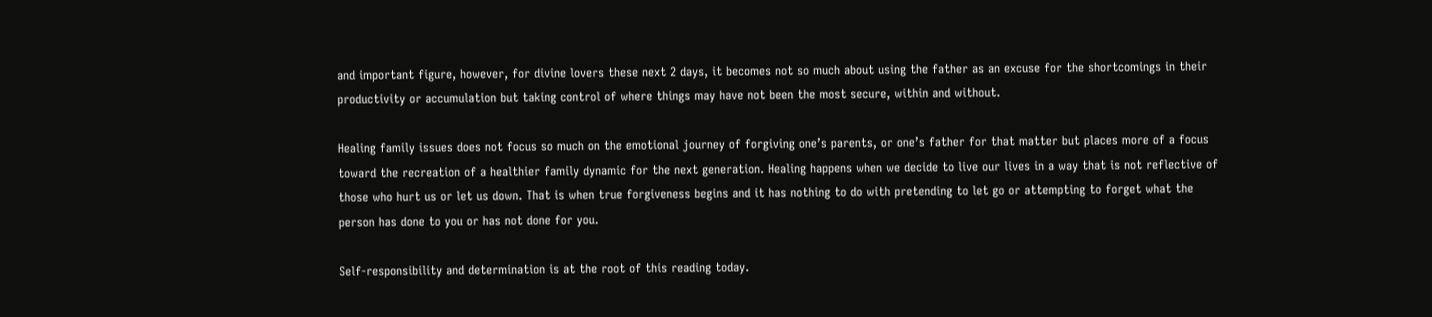and important figure, however, for divine lovers these next 2 days, it becomes not so much about using the father as an excuse for the shortcomings in their productivity or accumulation but taking control of where things may have not been the most secure, within and without.

Healing family issues does not focus so much on the emotional journey of forgiving one’s parents, or one’s father for that matter but places more of a focus toward the recreation of a healthier family dynamic for the next generation. Healing happens when we decide to live our lives in a way that is not reflective of those who hurt us or let us down. That is when true forgiveness begins and it has nothing to do with pretending to let go or attempting to forget what the person has done to you or has not done for you.

Self-responsibility and determination is at the root of this reading today.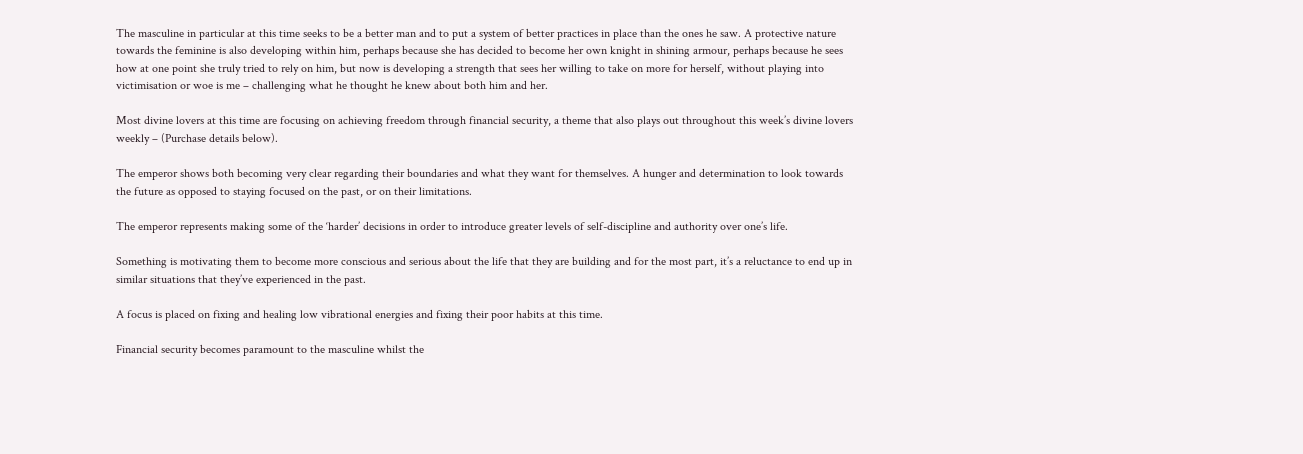The masculine in particular at this time seeks to be a better man and to put a system of better practices in place than the ones he saw. A protective nature towards the feminine is also developing within him, perhaps because she has decided to become her own knight in shining armour, perhaps because he sees how at one point she truly tried to rely on him, but now is developing a strength that sees her willing to take on more for herself, without playing into victimisation or woe is me – challenging what he thought he knew about both him and her.

Most divine lovers at this time are focusing on achieving freedom through financial security, a theme that also plays out throughout this week’s divine lovers weekly – (Purchase details below).

The emperor shows both becoming very clear regarding their boundaries and what they want for themselves. A hunger and determination to look towards the future as opposed to staying focused on the past, or on their limitations.

The emperor represents making some of the ‘harder’ decisions in order to introduce greater levels of self-discipline and authority over one’s life.

Something is motivating them to become more conscious and serious about the life that they are building and for the most part, it’s a reluctance to end up in similar situations that they’ve experienced in the past.

A focus is placed on fixing and healing low vibrational energies and fixing their poor habits at this time.

Financial security becomes paramount to the masculine whilst the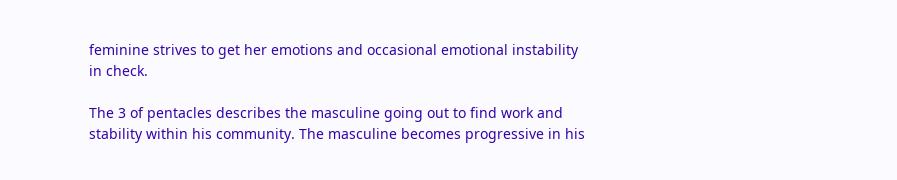feminine strives to get her emotions and occasional emotional instability in check.

The 3 of pentacles describes the masculine going out to find work and stability within his community. The masculine becomes progressive in his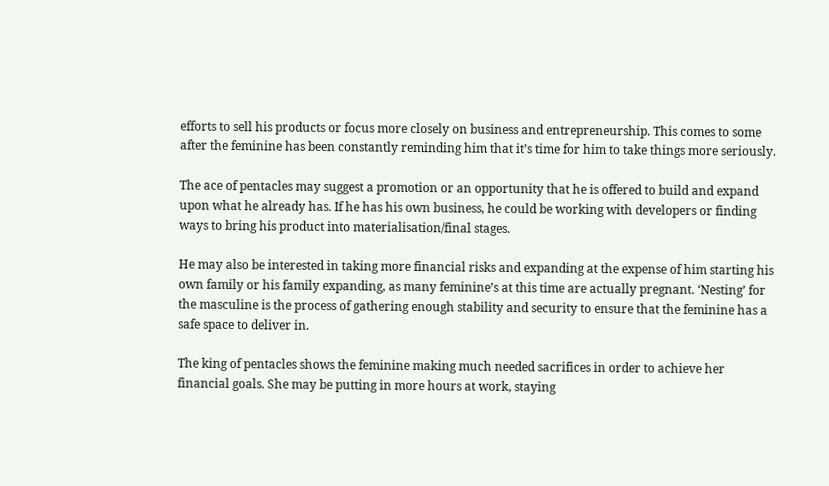efforts to sell his products or focus more closely on business and entrepreneurship. This comes to some after the feminine has been constantly reminding him that it’s time for him to take things more seriously.

The ace of pentacles may suggest a promotion or an opportunity that he is offered to build and expand upon what he already has. If he has his own business, he could be working with developers or finding ways to bring his product into materialisation/final stages.

He may also be interested in taking more financial risks and expanding at the expense of him starting his own family or his family expanding, as many feminine’s at this time are actually pregnant. ‘Nesting’ for the masculine is the process of gathering enough stability and security to ensure that the feminine has a safe space to deliver in.

The king of pentacles shows the feminine making much needed sacrifices in order to achieve her financial goals. She may be putting in more hours at work, staying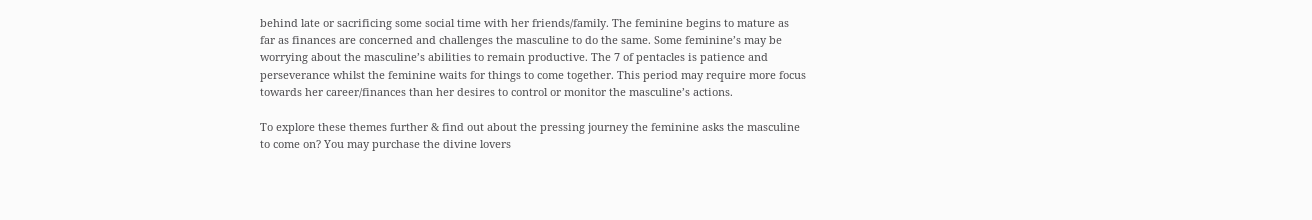behind late or sacrificing some social time with her friends/family. The feminine begins to mature as far as finances are concerned and challenges the masculine to do the same. Some feminine’s may be worrying about the masculine’s abilities to remain productive. The 7 of pentacles is patience and perseverance whilst the feminine waits for things to come together. This period may require more focus towards her career/finances than her desires to control or monitor the masculine’s actions.

To explore these themes further & find out about the pressing journey the feminine asks the masculine to come on? You may purchase the divine lovers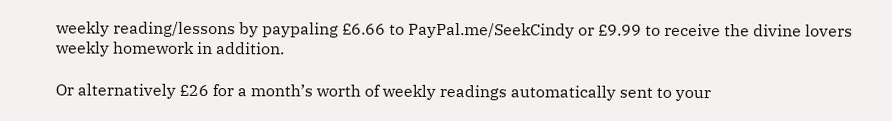weekly reading/lessons by paypaling £6.66 to PayPal.me/SeekCindy or £9.99 to receive the divine lovers weekly homework in addition.

Or alternatively £26 for a month’s worth of weekly readings automatically sent to your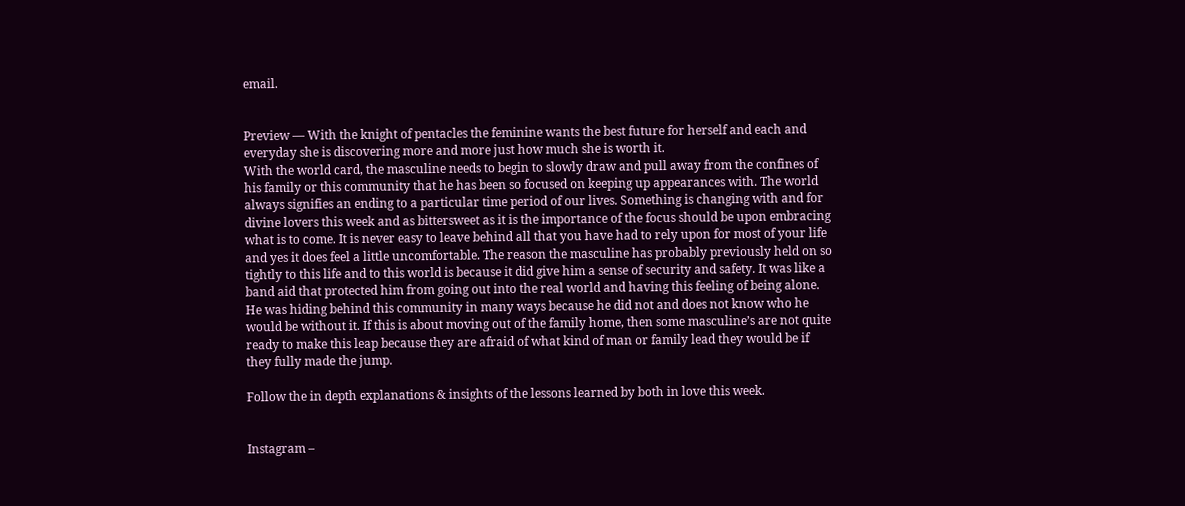email.


Preview — With the knight of pentacles the feminine wants the best future for herself and each and everyday she is discovering more and more just how much she is worth it.
With the world card, the masculine needs to begin to slowly draw and pull away from the confines of his family or this community that he has been so focused on keeping up appearances with. The world always signifies an ending to a particular time period of our lives. Something is changing with and for divine lovers this week and as bittersweet as it is the importance of the focus should be upon embracing what is to come. It is never easy to leave behind all that you have had to rely upon for most of your life and yes it does feel a little uncomfortable. The reason the masculine has probably previously held on so tightly to this life and to this world is because it did give him a sense of security and safety. It was like a band aid that protected him from going out into the real world and having this feeling of being alone. He was hiding behind this community in many ways because he did not and does not know who he would be without it. If this is about moving out of the family home, then some masculine’s are not quite ready to make this leap because they are afraid of what kind of man or family lead they would be if they fully made the jump.

Follow the in depth explanations & insights of the lessons learned by both in love this week.


Instagram –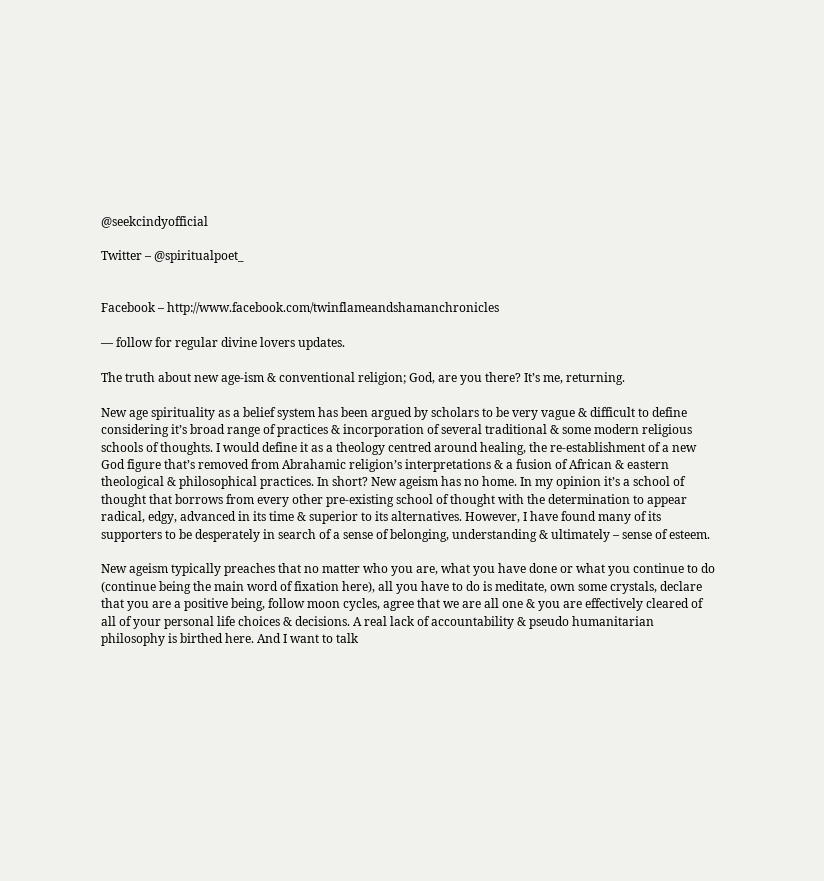@seekcindyofficial

Twitter – @spiritualpoet_


Facebook – http://www.facebook.com/twinflameandshamanchronicles

— follow for regular divine lovers updates.

The truth about new age-ism & conventional religion; God, are you there? It’s me, returning.

New age spirituality as a belief system has been argued by scholars to be very vague & difficult to define considering it’s broad range of practices & incorporation of several traditional & some modern religious schools of thoughts. I would define it as a theology centred around healing, the re-establishment of a new God figure that’s removed from Abrahamic religion’s interpretations & a fusion of African & eastern theological & philosophical practices. In short? New ageism has no home. In my opinion it’s a school of thought that borrows from every other pre-existing school of thought with the determination to appear radical, edgy, advanced in its time & superior to its alternatives. However, I have found many of its supporters to be desperately in search of a sense of belonging, understanding & ultimately – sense of esteem.

New ageism typically preaches that no matter who you are, what you have done or what you continue to do (continue being the main word of fixation here), all you have to do is meditate, own some crystals, declare that you are a positive being, follow moon cycles, agree that we are all one & you are effectively cleared of all of your personal life choices & decisions. A real lack of accountability & pseudo humanitarian philosophy is birthed here. And I want to talk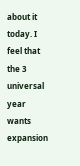about it today. I feel that the 3 universal year wants expansion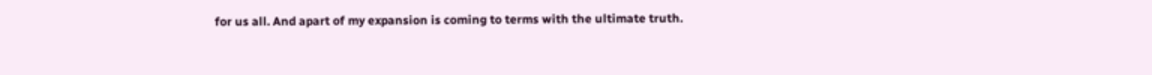for us all. And apart of my expansion is coming to terms with the ultimate truth.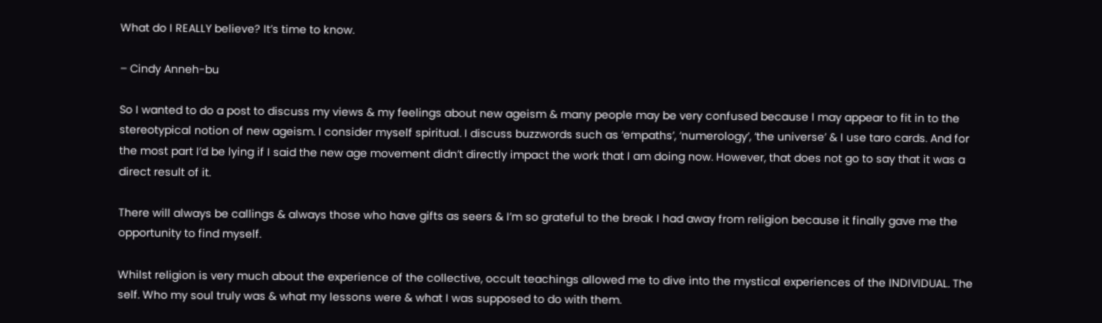What do I REALLY believe? It’s time to know.

– Cindy Anneh-bu

So I wanted to do a post to discuss my views & my feelings about new ageism & many people may be very confused because I may appear to fit in to the stereotypical notion of new ageism. I consider myself spiritual. I discuss buzzwords such as ‘empaths’, ‘numerology’, ‘the universe’ & I use taro cards. And for the most part I’d be lying if I said the new age movement didn’t directly impact the work that I am doing now. However, that does not go to say that it was a direct result of it.

There will always be callings & always those who have gifts as seers & I’m so grateful to the break I had away from religion because it finally gave me the opportunity to find myself.

Whilst religion is very much about the experience of the collective, occult teachings allowed me to dive into the mystical experiences of the INDIVIDUAL. The self. Who my soul truly was & what my lessons were & what I was supposed to do with them.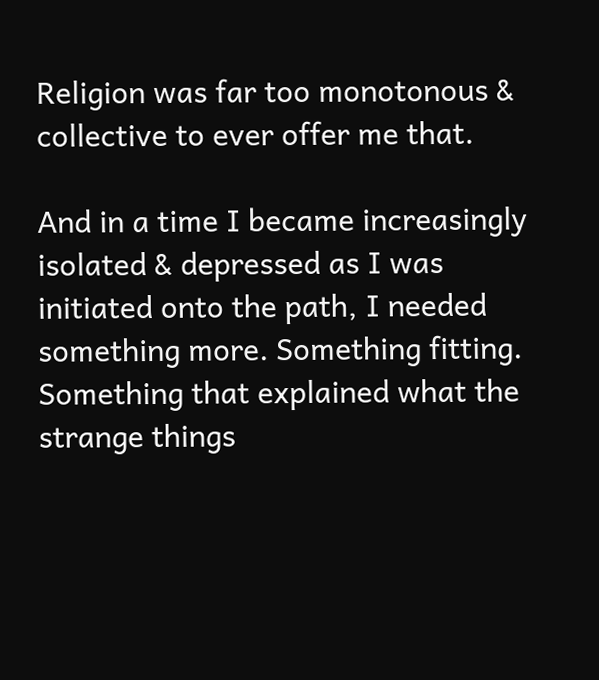Religion was far too monotonous & collective to ever offer me that.

And in a time I became increasingly isolated & depressed as I was initiated onto the path, I needed something more. Something fitting. Something that explained what the strange things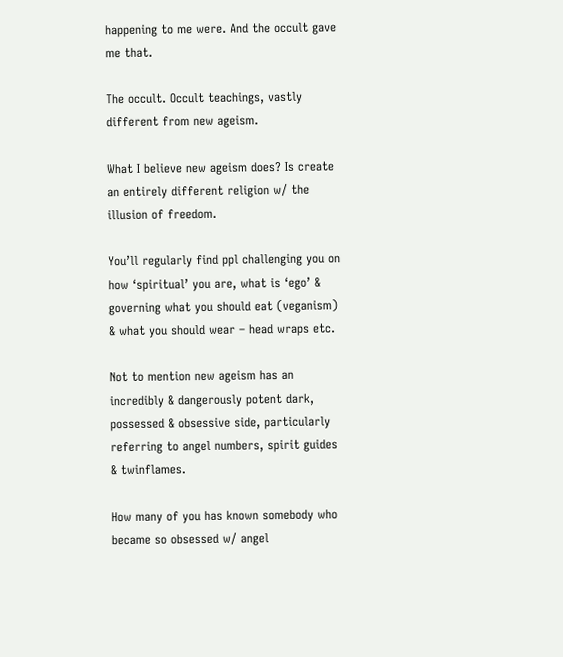happening to me were. And the occult gave me that.

The occult. Occult teachings, vastly different from new ageism.

What I believe new ageism does? Is create an entirely different religion w/ the illusion of freedom.

You’ll regularly find ppl challenging you on how ‘spiritual’ you are, what is ‘ego’ & governing what you should eat (veganism) & what you should wear – head wraps etc.

Not to mention new ageism has an incredibly & dangerously potent dark, possessed & obsessive side, particularly referring to angel numbers, spirit guides & twinflames.

How many of you has known somebody who became so obsessed w/ angel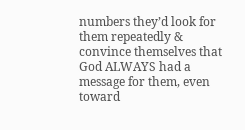numbers they’d look for them repeatedly & convince themselves that God ALWAYS had a message for them, even toward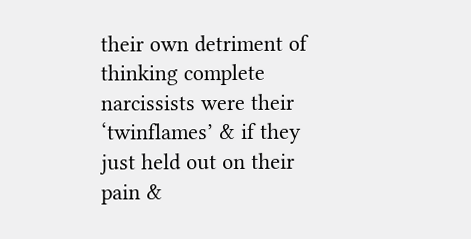their own detriment of thinking complete narcissists were their ‘twinflames’ & if they just held out on their pain &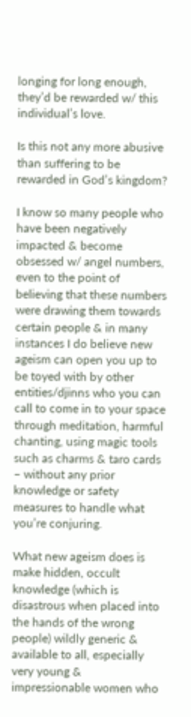longing for long enough, they’d be rewarded w/ this individual’s love.

Is this not any more abusive than suffering to be rewarded in God’s kingdom?

I know so many people who have been negatively impacted & become obsessed w/ angel numbers, even to the point of believing that these numbers were drawing them towards certain people & in many instances I do believe new ageism can open you up to be toyed with by other entities/djinns who you can call to come in to your space through meditation, harmful chanting, using magic tools such as charms & taro cards – without any prior knowledge or safety measures to handle what you’re conjuring.

What new ageism does is make hidden, occult knowledge (which is disastrous when placed into the hands of the wrong people) wildly generic & available to all, especially very young & impressionable women who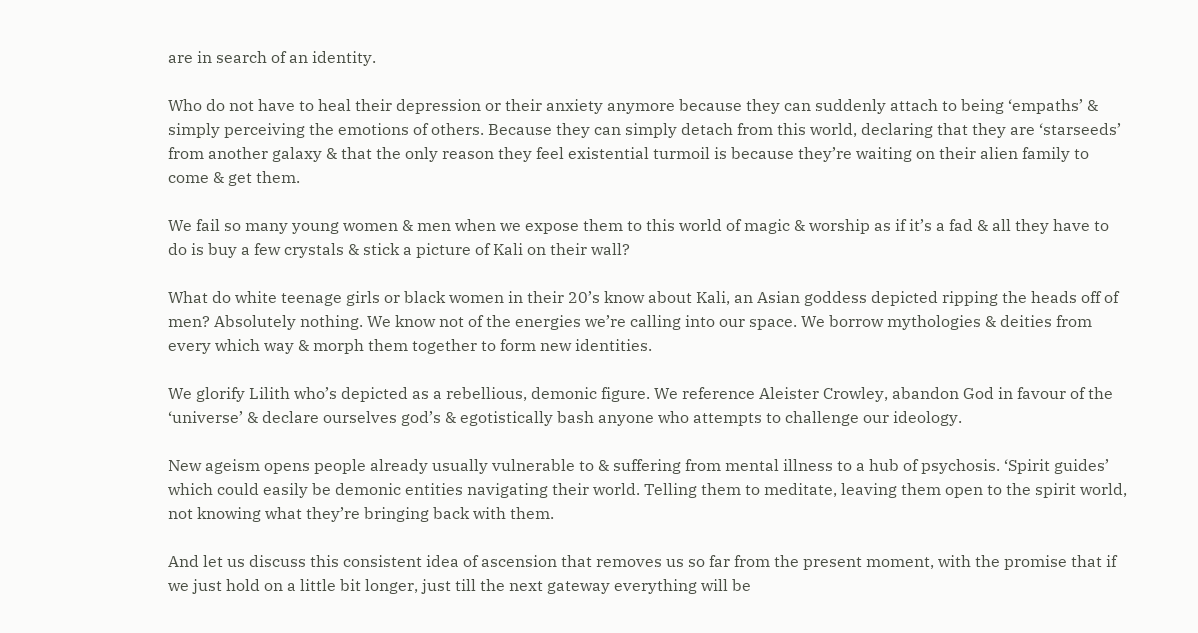are in search of an identity.

Who do not have to heal their depression or their anxiety anymore because they can suddenly attach to being ‘empaths’ & simply perceiving the emotions of others. Because they can simply detach from this world, declaring that they are ‘starseeds’ from another galaxy & that the only reason they feel existential turmoil is because they’re waiting on their alien family to come & get them.

We fail so many young women & men when we expose them to this world of magic & worship as if it’s a fad & all they have to do is buy a few crystals & stick a picture of Kali on their wall?

What do white teenage girls or black women in their 20’s know about Kali, an Asian goddess depicted ripping the heads off of men? Absolutely nothing. We know not of the energies we’re calling into our space. We borrow mythologies & deities from every which way & morph them together to form new identities.

We glorify Lilith who’s depicted as a rebellious, demonic figure. We reference Aleister Crowley, abandon God in favour of the ‘universe’ & declare ourselves god’s & egotistically bash anyone who attempts to challenge our ideology.

New ageism opens people already usually vulnerable to & suffering from mental illness to a hub of psychosis. ‘Spirit guides’ which could easily be demonic entities navigating their world. Telling them to meditate, leaving them open to the spirit world, not knowing what they’re bringing back with them.

And let us discuss this consistent idea of ascension that removes us so far from the present moment, with the promise that if we just hold on a little bit longer, just till the next gateway everything will be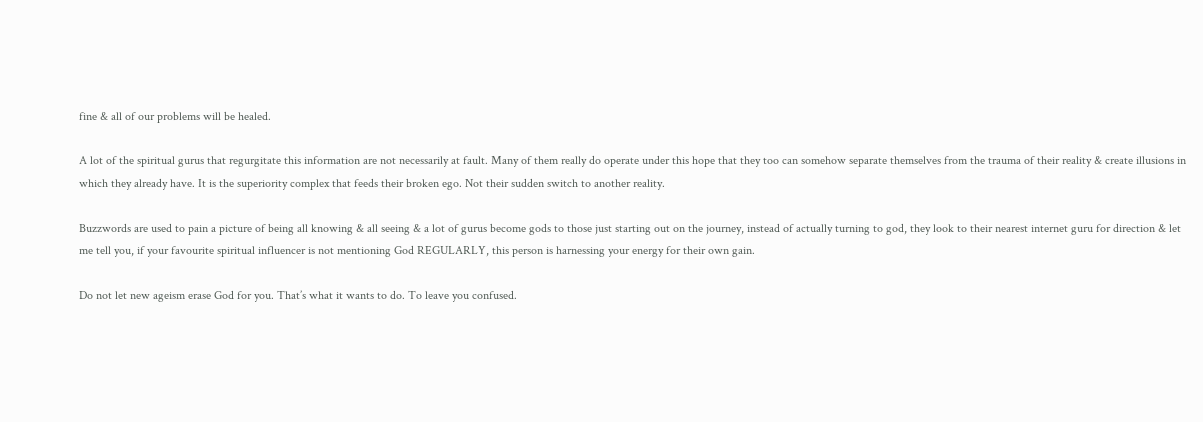fine & all of our problems will be healed.

A lot of the spiritual gurus that regurgitate this information are not necessarily at fault. Many of them really do operate under this hope that they too can somehow separate themselves from the trauma of their reality & create illusions in which they already have. It is the superiority complex that feeds their broken ego. Not their sudden switch to another reality.

Buzzwords are used to pain a picture of being all knowing & all seeing & a lot of gurus become gods to those just starting out on the journey, instead of actually turning to god, they look to their nearest internet guru for direction & let me tell you, if your favourite spiritual influencer is not mentioning God REGULARLY, this person is harnessing your energy for their own gain.

Do not let new ageism erase God for you. That’s what it wants to do. To leave you confused.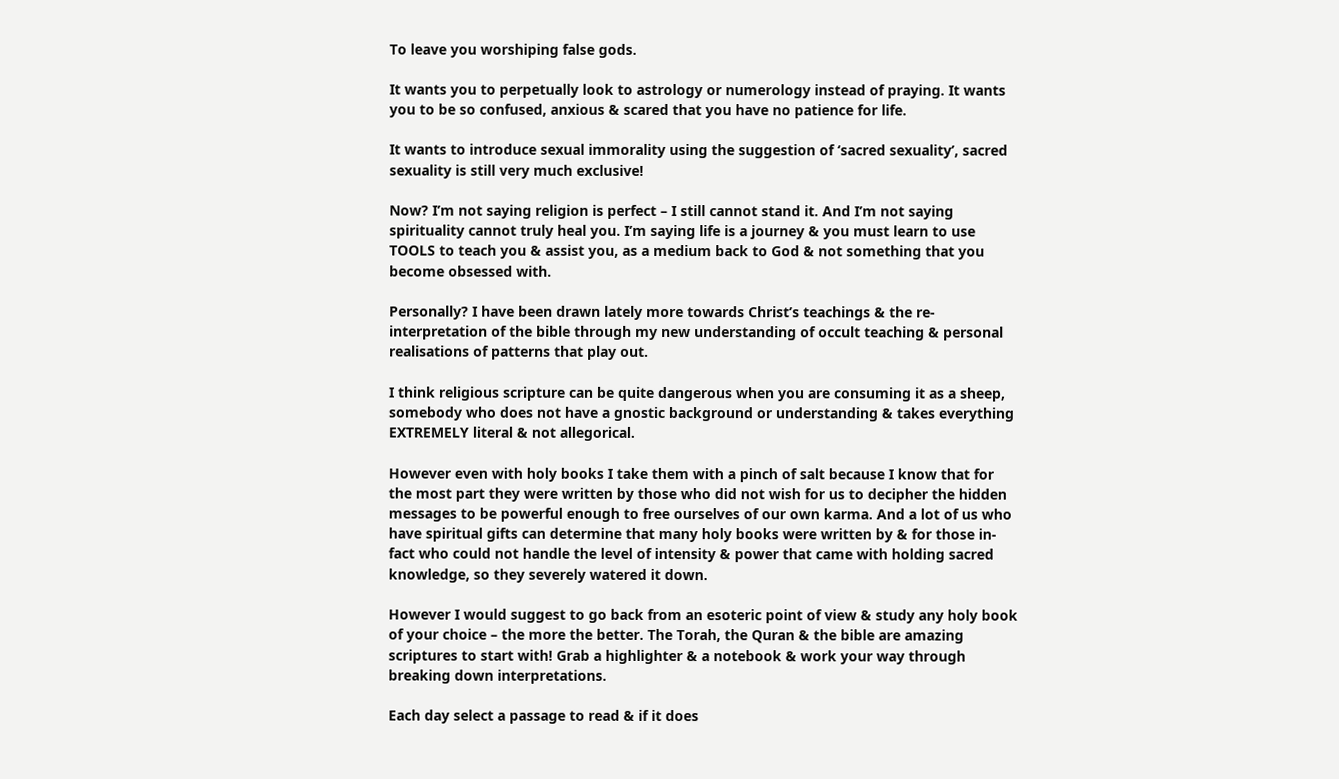To leave you worshiping false gods.

It wants you to perpetually look to astrology or numerology instead of praying. It wants you to be so confused, anxious & scared that you have no patience for life.

It wants to introduce sexual immorality using the suggestion of ‘sacred sexuality’, sacred sexuality is still very much exclusive!

Now? I’m not saying religion is perfect – I still cannot stand it. And I’m not saying spirituality cannot truly heal you. I’m saying life is a journey & you must learn to use TOOLS to teach you & assist you, as a medium back to God & not something that you become obsessed with.

Personally? I have been drawn lately more towards Christ’s teachings & the re-interpretation of the bible through my new understanding of occult teaching & personal realisations of patterns that play out.

I think religious scripture can be quite dangerous when you are consuming it as a sheep, somebody who does not have a gnostic background or understanding & takes everything EXTREMELY literal & not allegorical.

However even with holy books I take them with a pinch of salt because I know that for the most part they were written by those who did not wish for us to decipher the hidden messages to be powerful enough to free ourselves of our own karma. And a lot of us who have spiritual gifts can determine that many holy books were written by & for those in-fact who could not handle the level of intensity & power that came with holding sacred knowledge, so they severely watered it down.

However I would suggest to go back from an esoteric point of view & study any holy book of your choice – the more the better. The Torah, the Quran & the bible are amazing scriptures to start with! Grab a highlighter & a notebook & work your way through breaking down interpretations.

Each day select a passage to read & if it does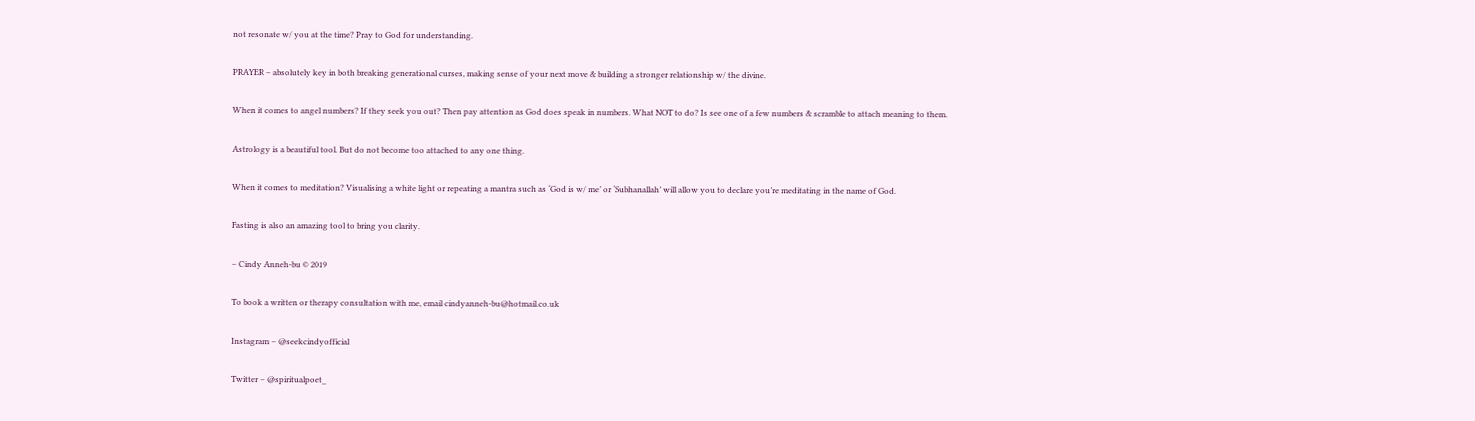not resonate w/ you at the time? Pray to God for understanding.

PRAYER – absolutely key in both breaking generational curses, making sense of your next move & building a stronger relationship w/ the divine.

When it comes to angel numbers? If they seek you out? Then pay attention as God does speak in numbers. What NOT to do? Is see one of a few numbers & scramble to attach meaning to them.

Astrology is a beautiful tool. But do not become too attached to any one thing.

When it comes to meditation? Visualising a white light or repeating a mantra such as ‘God is w/ me’ or ‘Subhanallah’ will allow you to declare you’re meditating in the name of God.

Fasting is also an amazing tool to bring you clarity.

– Cindy Anneh-bu © 2019

To book a written or therapy consultation with me, email cindyanneh-bu@hotmail.co.uk

Instagram – @seekcindyofficial

Twitter – @spiritualpoet_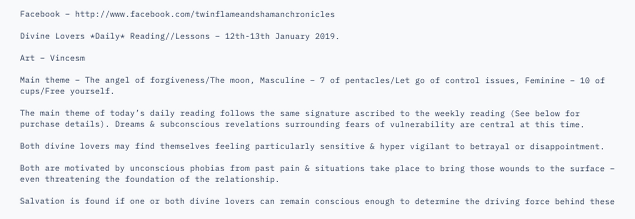Facebook – http://www.facebook.com/twinflameandshamanchronicles

Divine Lovers *Daily* Reading//Lessons – 12th-13th January 2019.

Art – Vincesm

Main theme – The angel of forgiveness/The moon, Masculine – 7 of pentacles/Let go of control issues, Feminine – 10 of cups/Free yourself.

The main theme of today’s daily reading follows the same signature ascribed to the weekly reading (See below for purchase details). Dreams & subconscious revelations surrounding fears of vulnerability are central at this time.

Both divine lovers may find themselves feeling particularly sensitive & hyper vigilant to betrayal or disappointment.

Both are motivated by unconscious phobias from past pain & situations take place to bring those wounds to the surface – even threatening the foundation of the relationship.

Salvation is found if one or both divine lovers can remain conscious enough to determine the driving force behind these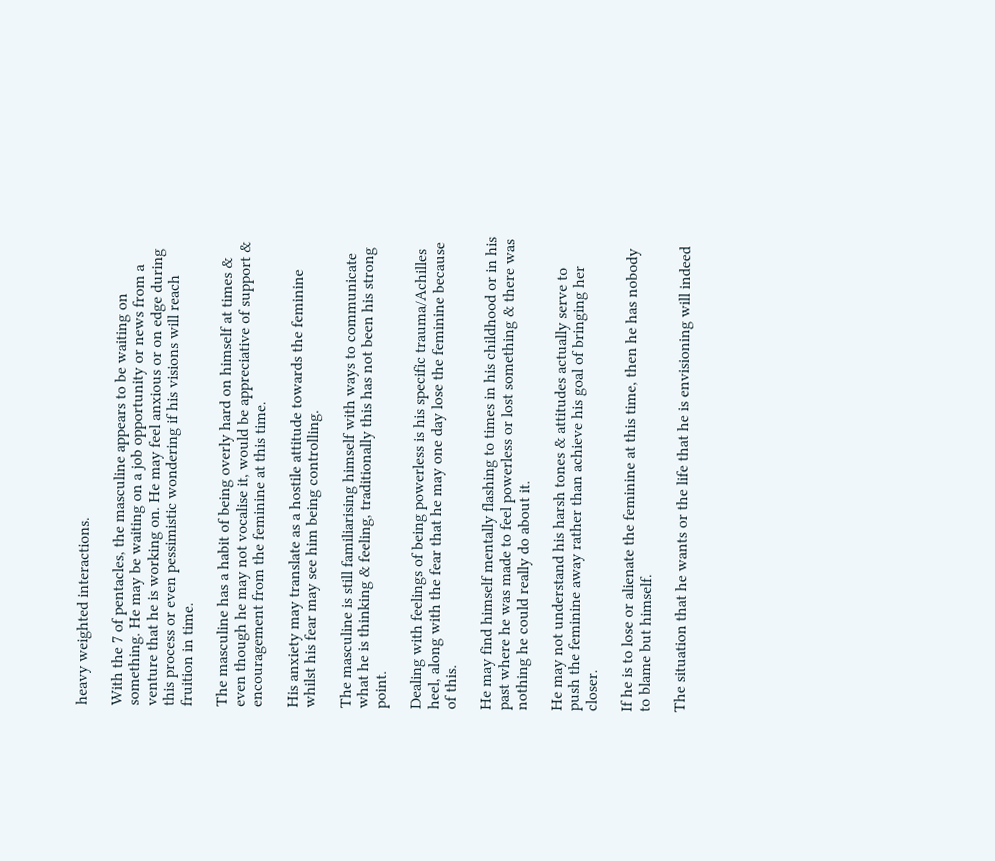heavy weighted interactions.

With the 7 of pentacles, the masculine appears to be waiting on something. He may be waiting on a job opportunity or news from a venture that he is working on. He may feel anxious or on edge during this process or even pessimistic wondering if his visions will reach fruition in time.

The masculine has a habit of being overly hard on himself at times & even though he may not vocalise it, would be appreciative of support & encouragement from the feminine at this time.

His anxiety may translate as a hostile attitude towards the feminine whilst his fear may see him being controlling.

The masculine is still familiarising himself with ways to communicate what he is thinking & feeling, traditionally this has not been his strong point.

Dealing with feelings of being powerless is his specific trauma/Achilles heel, along with the fear that he may one day lose the feminine because of this.

He may find himself mentally flashing to times in his childhood or in his past where he was made to feel powerless or lost something & there was nothing he could really do about it.

He may not understand his harsh tones & attitudes actually serve to push the feminine away rather than achieve his goal of bringing her closer.

If he is to lose or alienate the feminine at this time, then he has nobody to blame but himself.

The situation that he wants or the life that he is envisioning will indeed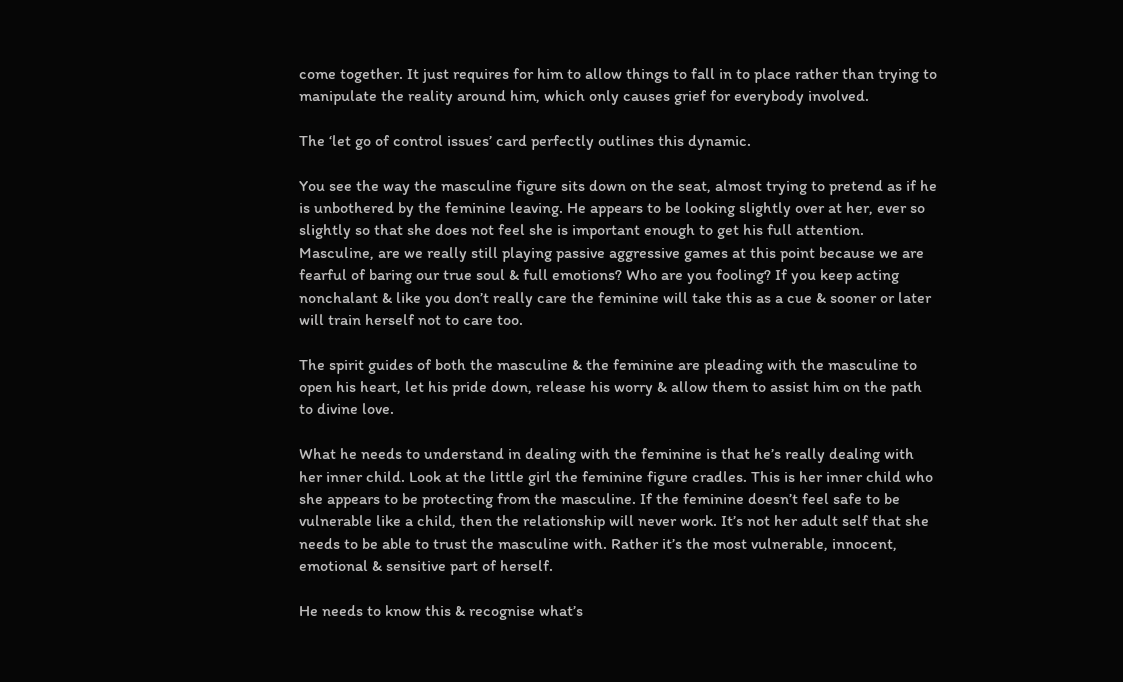come together. It just requires for him to allow things to fall in to place rather than trying to manipulate the reality around him, which only causes grief for everybody involved.

The ‘let go of control issues’ card perfectly outlines this dynamic.

You see the way the masculine figure sits down on the seat, almost trying to pretend as if he is unbothered by the feminine leaving. He appears to be looking slightly over at her, ever so slightly so that she does not feel she is important enough to get his full attention. Masculine, are we really still playing passive aggressive games at this point because we are fearful of baring our true soul & full emotions? Who are you fooling? If you keep acting nonchalant & like you don’t really care the feminine will take this as a cue & sooner or later will train herself not to care too.

The spirit guides of both the masculine & the feminine are pleading with the masculine to open his heart, let his pride down, release his worry & allow them to assist him on the path to divine love.

What he needs to understand in dealing with the feminine is that he’s really dealing with her inner child. Look at the little girl the feminine figure cradles. This is her inner child who she appears to be protecting from the masculine. If the feminine doesn’t feel safe to be vulnerable like a child, then the relationship will never work. It’s not her adult self that she needs to be able to trust the masculine with. Rather it’s the most vulnerable, innocent, emotional & sensitive part of herself.

He needs to know this & recognise what’s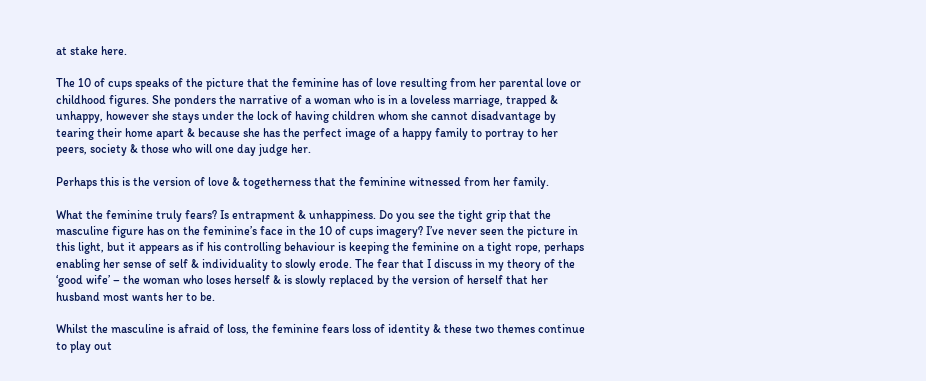at stake here.

The 10 of cups speaks of the picture that the feminine has of love resulting from her parental love or childhood figures. She ponders the narrative of a woman who is in a loveless marriage, trapped & unhappy, however she stays under the lock of having children whom she cannot disadvantage by tearing their home apart & because she has the perfect image of a happy family to portray to her peers, society & those who will one day judge her.

Perhaps this is the version of love & togetherness that the feminine witnessed from her family.

What the feminine truly fears? Is entrapment & unhappiness. Do you see the tight grip that the masculine figure has on the feminine’s face in the 10 of cups imagery? I’ve never seen the picture in this light, but it appears as if his controlling behaviour is keeping the feminine on a tight rope, perhaps enabling her sense of self & individuality to slowly erode. The fear that I discuss in my theory of the ‘good wife’ – the woman who loses herself & is slowly replaced by the version of herself that her husband most wants her to be.

Whilst the masculine is afraid of loss, the feminine fears loss of identity & these two themes continue to play out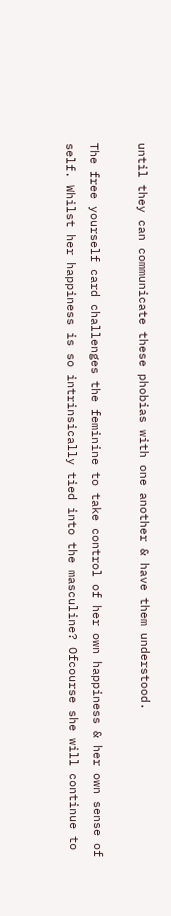until they can communicate these phobias with one another & have them understood.

The free yourself card challenges the feminine to take control of her own happiness & her own sense of self. Whilst her happiness is so intrinsically tied into the masculine? Ofcourse she will continue to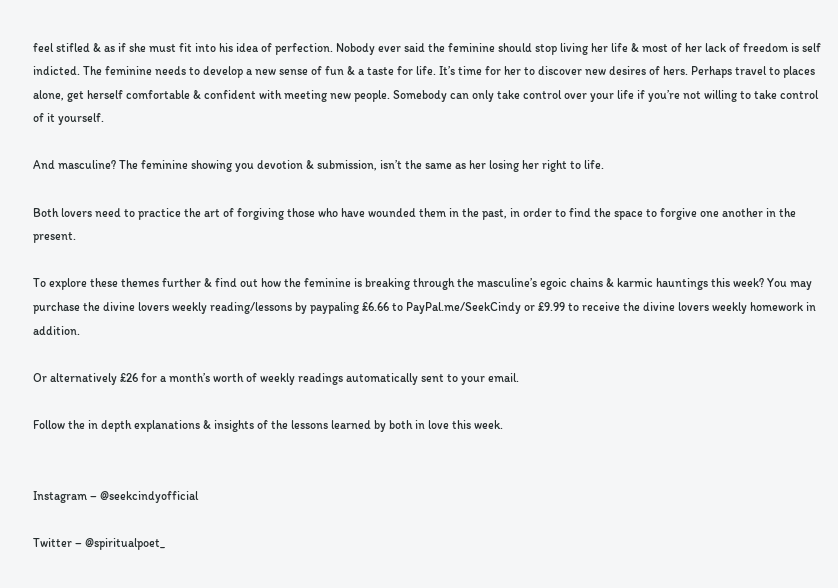feel stifled & as if she must fit into his idea of perfection. Nobody ever said the feminine should stop living her life & most of her lack of freedom is self indicted. The feminine needs to develop a new sense of fun & a taste for life. It’s time for her to discover new desires of hers. Perhaps travel to places alone, get herself comfortable & confident with meeting new people. Somebody can only take control over your life if you’re not willing to take control of it yourself.

And masculine? The feminine showing you devotion & submission, isn’t the same as her losing her right to life.

Both lovers need to practice the art of forgiving those who have wounded them in the past, in order to find the space to forgive one another in the present.

To explore these themes further & find out how the feminine is breaking through the masculine’s egoic chains & karmic hauntings this week? You may purchase the divine lovers weekly reading/lessons by paypaling £6.66 to PayPal.me/SeekCindy or £9.99 to receive the divine lovers weekly homework in addition.

Or alternatively £26 for a month’s worth of weekly readings automatically sent to your email.

Follow the in depth explanations & insights of the lessons learned by both in love this week.


Instagram – @seekcindyofficial

Twitter – @spiritualpoet_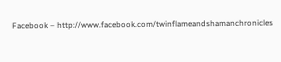Facebook – http://www.facebook.com/twinflameandshamanchronicles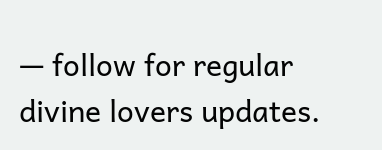— follow for regular divine lovers updates.